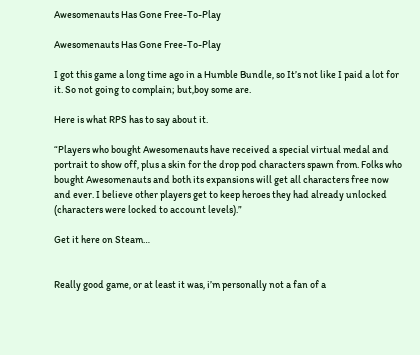Awesomenauts Has Gone Free-To-Play

Awesomenauts Has Gone Free-To-Play

I got this game a long time ago in a Humble Bundle, so It’s not like I paid a lot for it. So not going to complain; but,boy some are.

Here is what RPS has to say about it.

“Players who bought Awesomenauts have received a special virtual medal and portrait to show off, plus a skin for the drop pod characters spawn from. Folks who bought Awesomenauts and both its expansions will get all characters free now and ever. I believe other players get to keep heroes they had already unlocked (characters were locked to account levels).”

Get it here on Steam…


Really good game, or at least it was, i’m personally not a fan of a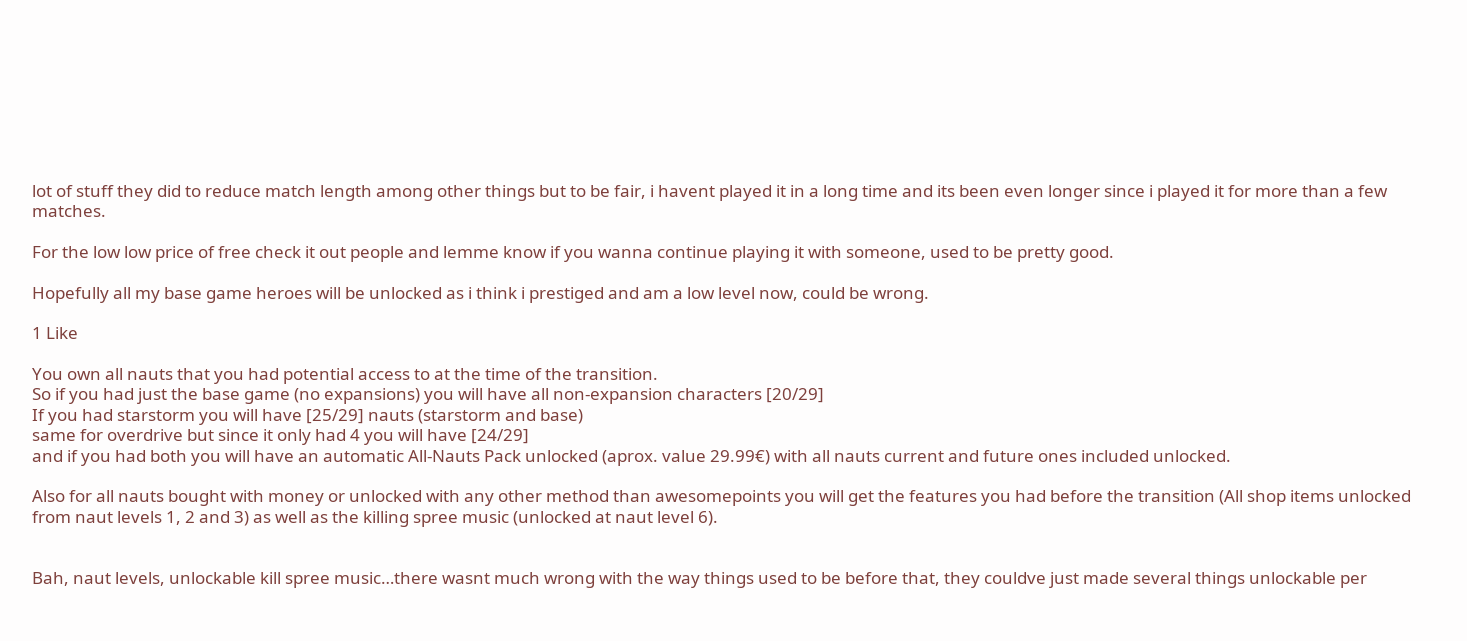lot of stuff they did to reduce match length among other things but to be fair, i havent played it in a long time and its been even longer since i played it for more than a few matches.

For the low low price of free check it out people and lemme know if you wanna continue playing it with someone, used to be pretty good.

Hopefully all my base game heroes will be unlocked as i think i prestiged and am a low level now, could be wrong.

1 Like

You own all nauts that you had potential access to at the time of the transition.
So if you had just the base game (no expansions) you will have all non-expansion characters [20/29]
If you had starstorm you will have [25/29] nauts (starstorm and base)
same for overdrive but since it only had 4 you will have [24/29]
and if you had both you will have an automatic All-Nauts Pack unlocked (aprox. value 29.99€) with all nauts current and future ones included unlocked.

Also for all nauts bought with money or unlocked with any other method than awesomepoints you will get the features you had before the transition (All shop items unlocked from naut levels 1, 2 and 3) as well as the killing spree music (unlocked at naut level 6).


Bah, naut levels, unlockable kill spree music…there wasnt much wrong with the way things used to be before that, they couldve just made several things unlockable per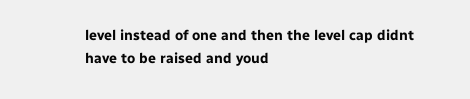level instead of one and then the level cap didnt have to be raised and youd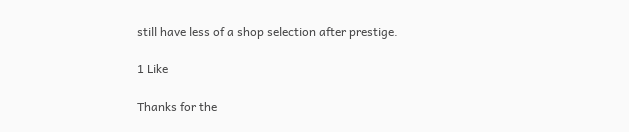still have less of a shop selection after prestige.

1 Like

Thanks for the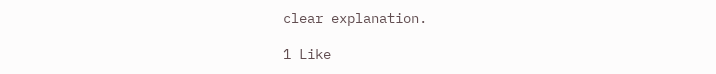clear explanation.

1 Like